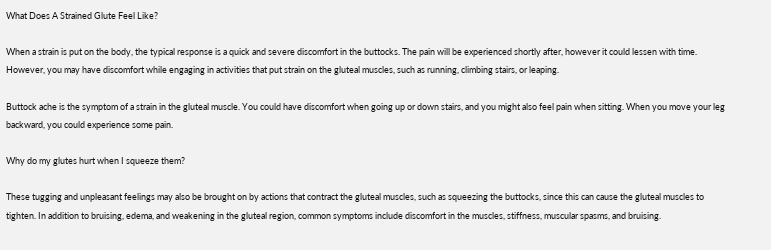What Does A Strained Glute Feel Like?

When a strain is put on the body, the typical response is a quick and severe discomfort in the buttocks. The pain will be experienced shortly after, however it could lessen with time. However, you may have discomfort while engaging in activities that put strain on the gluteal muscles, such as running, climbing stairs, or leaping.

Buttock ache is the symptom of a strain in the gluteal muscle. You could have discomfort when going up or down stairs, and you might also feel pain when sitting. When you move your leg backward, you could experience some pain.

Why do my glutes hurt when I squeeze them?

These tugging and unpleasant feelings may also be brought on by actions that contract the gluteal muscles, such as squeezing the buttocks, since this can cause the gluteal muscles to tighten. In addition to bruising, edema, and weakening in the gluteal region, common symptoms include discomfort in the muscles, stiffness, muscular spasms, and bruising.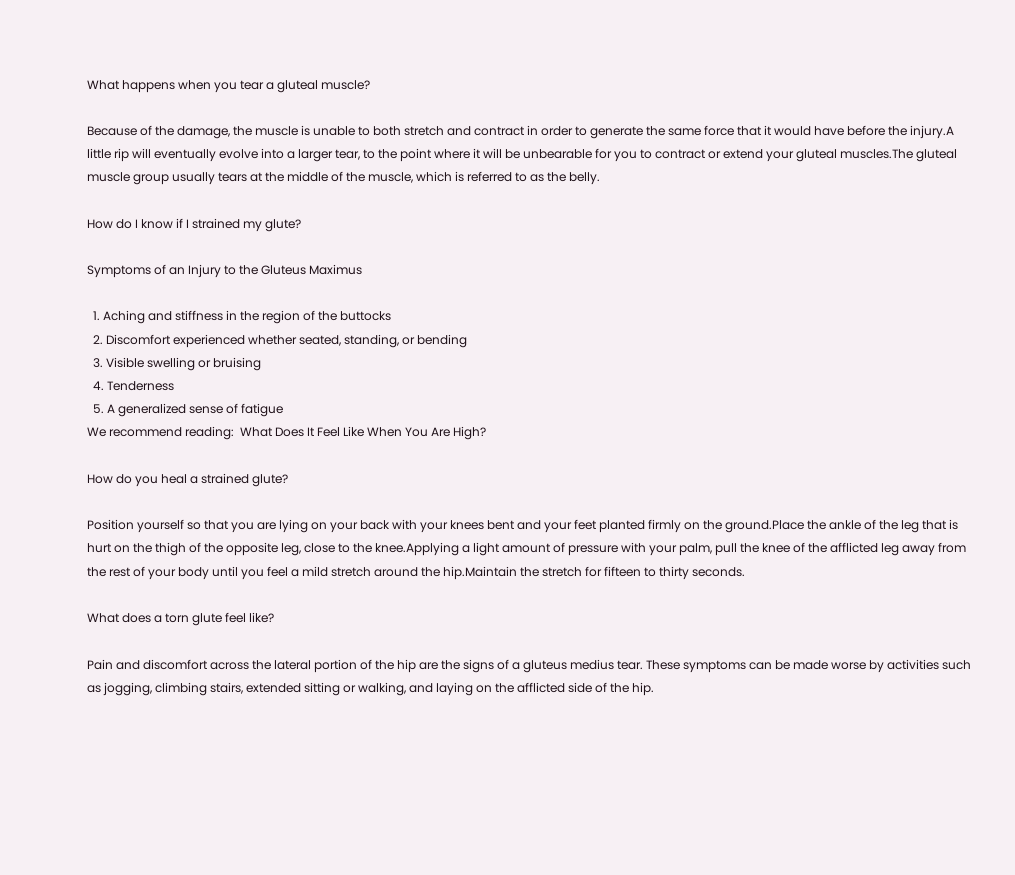What happens when you tear a gluteal muscle?

Because of the damage, the muscle is unable to both stretch and contract in order to generate the same force that it would have before the injury.A little rip will eventually evolve into a larger tear, to the point where it will be unbearable for you to contract or extend your gluteal muscles.The gluteal muscle group usually tears at the middle of the muscle, which is referred to as the belly.

How do I know if I strained my glute?

Symptoms of an Injury to the Gluteus Maximus

  1. Aching and stiffness in the region of the buttocks
  2. Discomfort experienced whether seated, standing, or bending
  3. Visible swelling or bruising
  4. Tenderness
  5. A generalized sense of fatigue
We recommend reading:  What Does It Feel Like When You Are High?

How do you heal a strained glute?

Position yourself so that you are lying on your back with your knees bent and your feet planted firmly on the ground.Place the ankle of the leg that is hurt on the thigh of the opposite leg, close to the knee.Applying a light amount of pressure with your palm, pull the knee of the afflicted leg away from the rest of your body until you feel a mild stretch around the hip.Maintain the stretch for fifteen to thirty seconds.

What does a torn glute feel like?

Pain and discomfort across the lateral portion of the hip are the signs of a gluteus medius tear. These symptoms can be made worse by activities such as jogging, climbing stairs, extended sitting or walking, and laying on the afflicted side of the hip.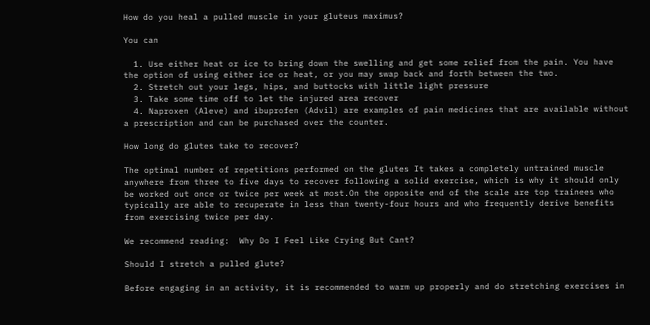How do you heal a pulled muscle in your gluteus maximus?

You can

  1. Use either heat or ice to bring down the swelling and get some relief from the pain. You have the option of using either ice or heat, or you may swap back and forth between the two.
  2. Stretch out your legs, hips, and buttocks with little light pressure
  3. Take some time off to let the injured area recover
  4. Naproxen (Aleve) and ibuprofen (Advil) are examples of pain medicines that are available without a prescription and can be purchased over the counter.

How long do glutes take to recover?

The optimal number of repetitions performed on the glutes It takes a completely untrained muscle anywhere from three to five days to recover following a solid exercise, which is why it should only be worked out once or twice per week at most.On the opposite end of the scale are top trainees who typically are able to recuperate in less than twenty-four hours and who frequently derive benefits from exercising twice per day.

We recommend reading:  Why Do I Feel Like Crying But Cant?

Should I stretch a pulled glute?

Before engaging in an activity, it is recommended to warm up properly and do stretching exercises in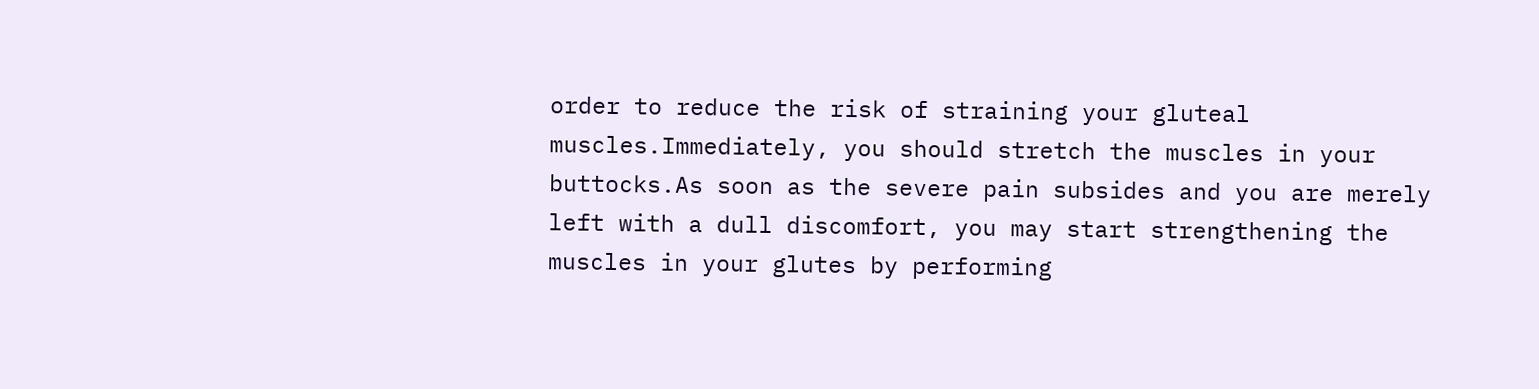order to reduce the risk of straining your gluteal muscles.Immediately, you should stretch the muscles in your buttocks.As soon as the severe pain subsides and you are merely left with a dull discomfort, you may start strengthening the muscles in your glutes by performing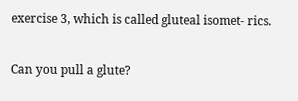exercise 3, which is called gluteal isomet- rics.

Can you pull a glute?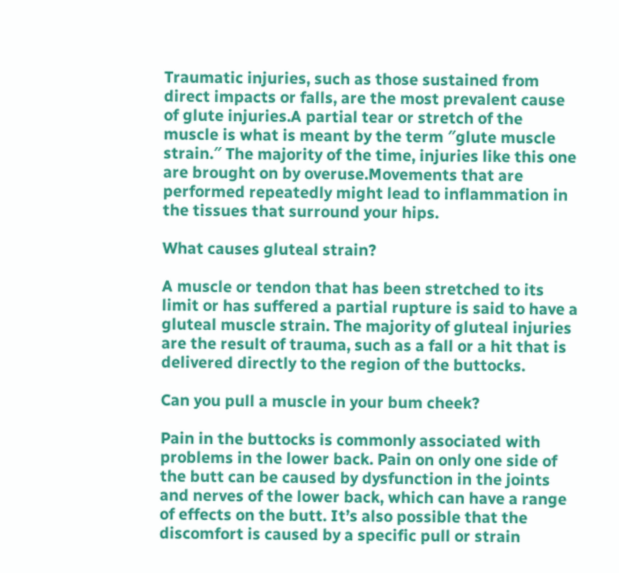Traumatic injuries, such as those sustained from direct impacts or falls, are the most prevalent cause of glute injuries.A partial tear or stretch of the muscle is what is meant by the term ″glute muscle strain.″ The majority of the time, injuries like this one are brought on by overuse.Movements that are performed repeatedly might lead to inflammation in the tissues that surround your hips.

What causes gluteal strain?

A muscle or tendon that has been stretched to its limit or has suffered a partial rupture is said to have a gluteal muscle strain. The majority of gluteal injuries are the result of trauma, such as a fall or a hit that is delivered directly to the region of the buttocks.

Can you pull a muscle in your bum cheek?

Pain in the buttocks is commonly associated with problems in the lower back. Pain on only one side of the butt can be caused by dysfunction in the joints and nerves of the lower back, which can have a range of effects on the butt. It’s also possible that the discomfort is caused by a specific pull or strain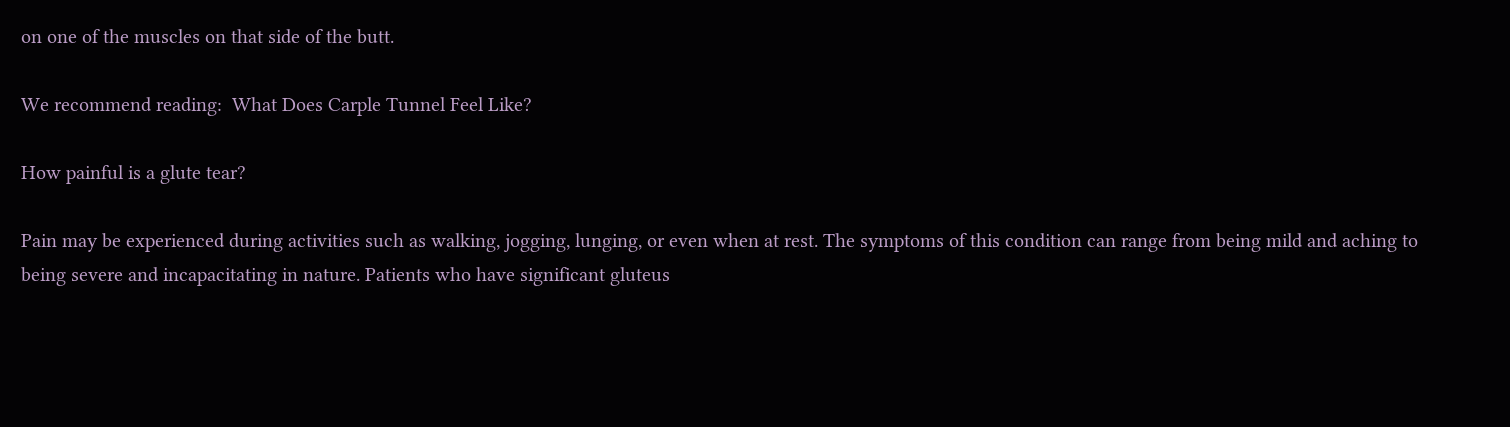on one of the muscles on that side of the butt.

We recommend reading:  What Does Carple Tunnel Feel Like?

How painful is a glute tear?

Pain may be experienced during activities such as walking, jogging, lunging, or even when at rest. The symptoms of this condition can range from being mild and aching to being severe and incapacitating in nature. Patients who have significant gluteus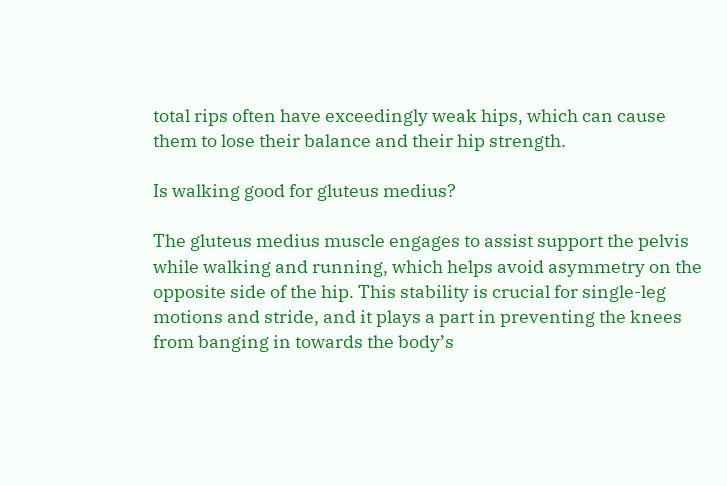total rips often have exceedingly weak hips, which can cause them to lose their balance and their hip strength.

Is walking good for gluteus medius?

The gluteus medius muscle engages to assist support the pelvis while walking and running, which helps avoid asymmetry on the opposite side of the hip. This stability is crucial for single-leg motions and stride, and it plays a part in preventing the knees from banging in towards the body’s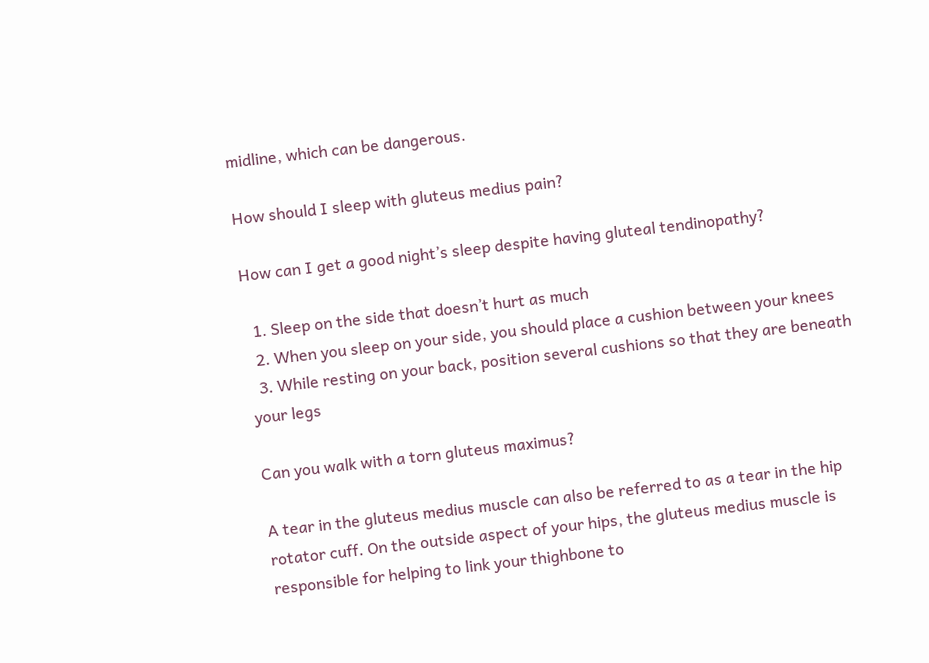midline, which can be dangerous.

How should I sleep with gluteus medius pain?

How can I get a good night’s sleep despite having gluteal tendinopathy?

  1. Sleep on the side that doesn’t hurt as much
  2. When you sleep on your side, you should place a cushion between your knees
  3. While resting on your back, position several cushions so that they are beneath your legs

Can you walk with a torn gluteus maximus?

A tear in the gluteus medius muscle can also be referred to as a tear in the hip rotator cuff. On the outside aspect of your hips, the gluteus medius muscle is responsible for helping to link your thighbone to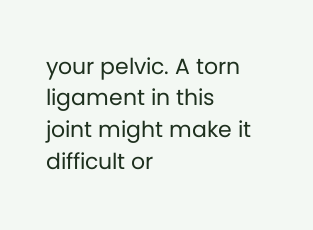your pelvic. A torn ligament in this joint might make it difficult or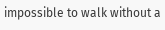impossible to walk without a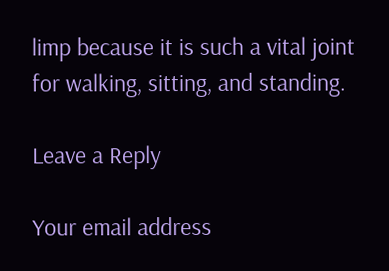limp because it is such a vital joint for walking, sitting, and standing.

Leave a Reply

Your email address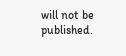will not be published.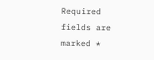Required fields are marked *